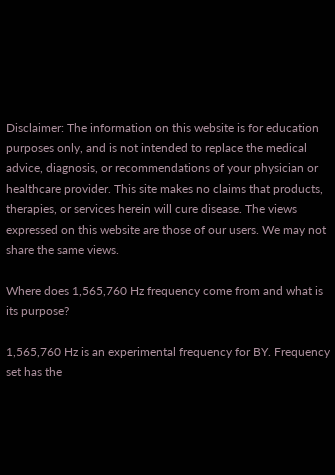Disclaimer: The information on this website is for education purposes only, and is not intended to replace the medical advice, diagnosis, or recommendations of your physician or healthcare provider. This site makes no claims that products, therapies, or services herein will cure disease. The views expressed on this website are those of our users. We may not share the same views.

Where does 1,565,760 Hz frequency come from and what is its purpose?

1,565,760 Hz is an experimental frequency for BY. Frequency set has the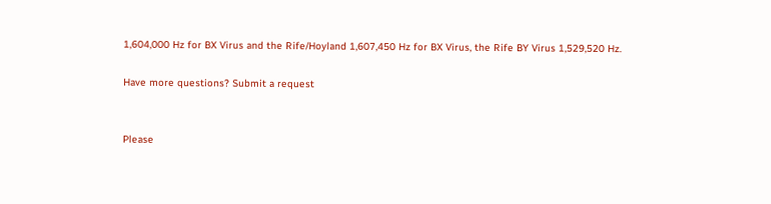1,604,000 Hz for BX Virus and the Rife/Hoyland 1,607,450 Hz for BX Virus, the Rife BY Virus 1,529,520 Hz.

Have more questions? Submit a request


Please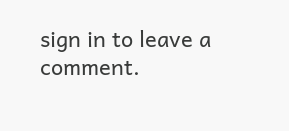sign in to leave a comment.